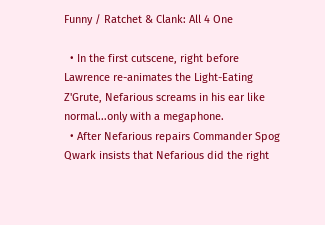Funny / Ratchet & Clank: All 4 One

  • In the first cutscene, right before Lawrence re-animates the Light-Eating Z'Grute, Nefarious screams in his ear like normal...only with a megaphone.
  • After Nefarious repairs Commander Spog Qwark insists that Nefarious did the right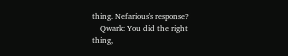thing. Nefarious's response?
    Qwark: You did the right thing,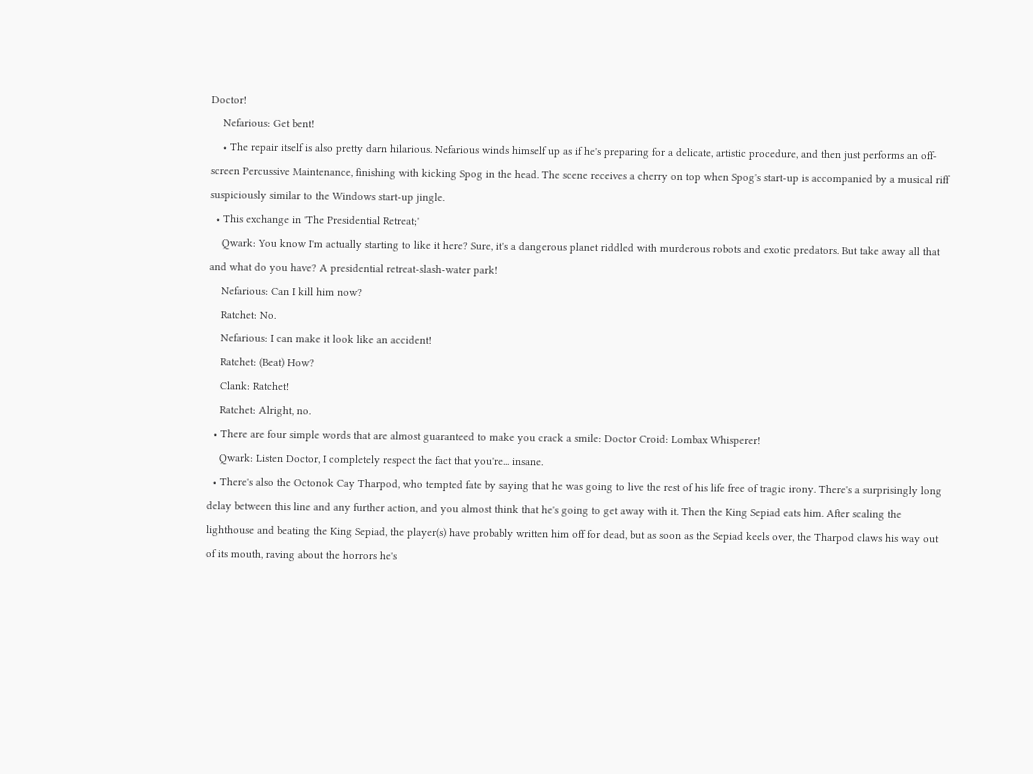Doctor!
    Nefarious: Get bent!
    • The repair itself is also pretty darn hilarious. Nefarious winds himself up as if he's preparing for a delicate, artistic procedure, and then just performs an off-screen Percussive Maintenance, finishing with kicking Spog in the head. The scene receives a cherry on top when Spog's start-up is accompanied by a musical riff suspiciously similar to the Windows start-up jingle.
  • This exchange in 'The Presidential Retreat;'
    Qwark: You know I'm actually starting to like it here? Sure, it's a dangerous planet riddled with murderous robots and exotic predators. But take away all that and what do you have? A presidential retreat-slash-water park!
    Nefarious: Can I kill him now?
    Ratchet: No.
    Nefarious: I can make it look like an accident!
    Ratchet: (Beat) How?
    Clank: Ratchet!
    Ratchet: Alright, no.
  • There are four simple words that are almost guaranteed to make you crack a smile: Doctor Croid: Lombax Whisperer!
    Qwark: Listen Doctor, I completely respect the fact that you're... insane.
  • There's also the Octonok Cay Tharpod, who tempted fate by saying that he was going to live the rest of his life free of tragic irony. There's a surprisingly long delay between this line and any further action, and you almost think that he's going to get away with it. Then the King Sepiad eats him. After scaling the lighthouse and beating the King Sepiad, the player(s) have probably written him off for dead, but as soon as the Sepiad keels over, the Tharpod claws his way out of its mouth, raving about the horrors he's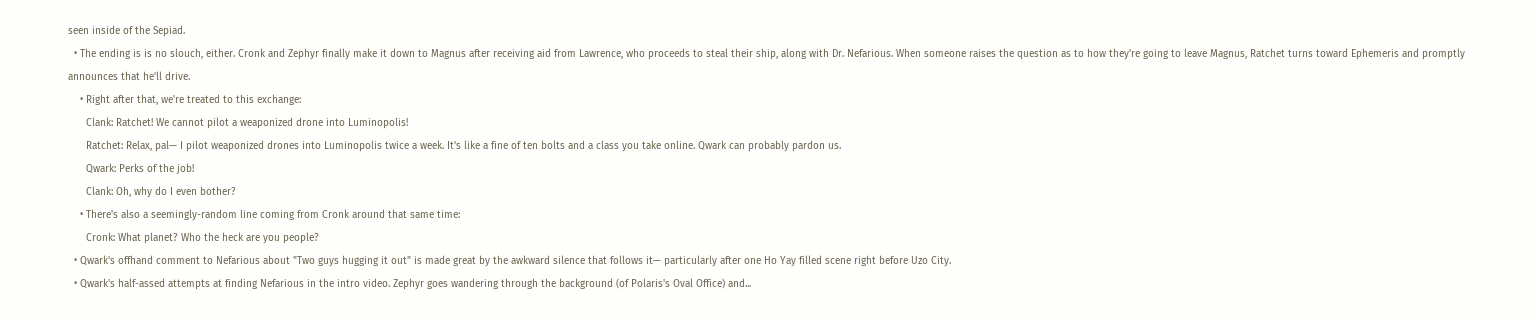seen inside of the Sepiad.
  • The ending is is no slouch, either. Cronk and Zephyr finally make it down to Magnus after receiving aid from Lawrence, who proceeds to steal their ship, along with Dr. Nefarious. When someone raises the question as to how they're going to leave Magnus, Ratchet turns toward Ephemeris and promptly announces that he'll drive.
    • Right after that, we're treated to this exchange:
      Clank: Ratchet! We cannot pilot a weaponized drone into Luminopolis!
      Ratchet: Relax, pal— I pilot weaponized drones into Luminopolis twice a week. It's like a fine of ten bolts and a class you take online. Qwark can probably pardon us.
      Qwark: Perks of the job!
      Clank: Oh, why do I even bother?
    • There's also a seemingly-random line coming from Cronk around that same time:
      Cronk: What planet? Who the heck are you people?
  • Qwark's offhand comment to Nefarious about "Two guys hugging it out" is made great by the awkward silence that follows it— particularly after one Ho Yay filled scene right before Uzo City.
  • Qwark's half-assed attempts at finding Nefarious in the intro video. Zephyr goes wandering through the background (of Polaris's Oval Office) and...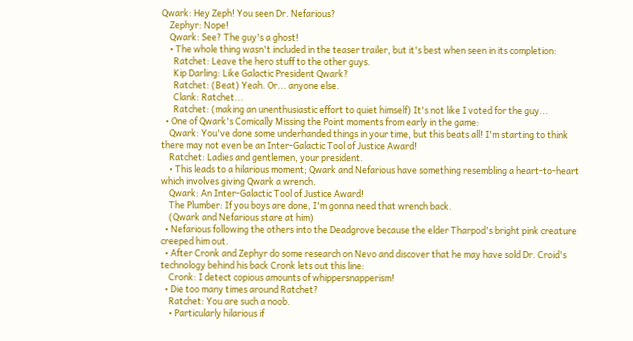Qwark: Hey Zeph! You seen Dr. Nefarious?
    Zephyr: Nope!
    Qwark: See? The guy's a ghost!
    • The whole thing wasn't included in the teaser trailer, but it's best when seen in its completion:
      Ratchet: Leave the hero stuff to the other guys.
      Kip Darling: Like Galactic President Qwark?
      Ratchet: (Beat) Yeah. Or... anyone else.
      Clank: Ratchet...
      Ratchet: (making an unenthusiastic effort to quiet himself) It's not like I voted for the guy...
  • One of Qwark's Comically Missing the Point moments from early in the game:
    Qwark: You've done some underhanded things in your time, but this beats all! I'm starting to think there may not even be an Inter-Galactic Tool of Justice Award!
    Ratchet: Ladies and gentlemen, your president.
    • This leads to a hilarious moment; Qwark and Nefarious have something resembling a heart-to-heart which involves giving Qwark a wrench.
    Qwark: An Inter-Galactic Tool of Justice Award!
    The Plumber: If you boys are done, I'm gonna need that wrench back.
    (Qwark and Nefarious stare at him)
  • Nefarious following the others into the Deadgrove because the elder Tharpod's bright pink creature creeped him out.
  • After Cronk and Zephyr do some research on Nevo and discover that he may have sold Dr. Croid's technology behind his back Cronk lets out this line:
    Cronk: I detect copious amounts of whippersnapperism!
  • Die too many times around Ratchet?
    Ratchet: You are such a noob.
    • Particularly hilarious if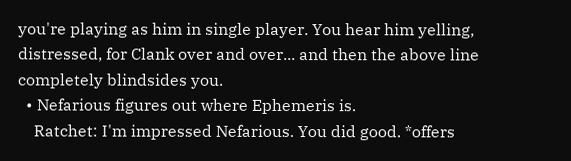you're playing as him in single player. You hear him yelling, distressed, for Clank over and over... and then the above line completely blindsides you.
  • Nefarious figures out where Ephemeris is.
    Ratchet: I'm impressed Nefarious. You did good. *offers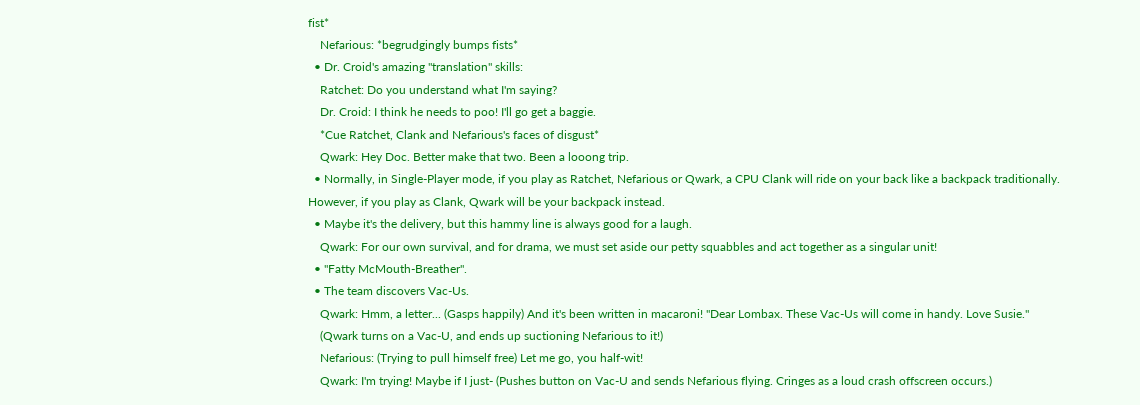fist*
    Nefarious: *begrudgingly bumps fists*
  • Dr. Croid's amazing "translation" skills:
    Ratchet: Do you understand what I'm saying?
    Dr. Croid: I think he needs to poo! I'll go get a baggie.
    *Cue Ratchet, Clank and Nefarious's faces of disgust*
    Qwark: Hey Doc. Better make that two. Been a looong trip.
  • Normally, in Single-Player mode, if you play as Ratchet, Nefarious or Qwark, a CPU Clank will ride on your back like a backpack traditionally. However, if you play as Clank, Qwark will be your backpack instead.
  • Maybe it's the delivery, but this hammy line is always good for a laugh.
    Qwark: For our own survival, and for drama, we must set aside our petty squabbles and act together as a singular unit!
  • "Fatty McMouth-Breather".
  • The team discovers Vac-Us.
    Qwark: Hmm, a letter... (Gasps happily) And it's been written in macaroni! "Dear Lombax. These Vac-Us will come in handy. Love Susie."
    (Qwark turns on a Vac-U, and ends up suctioning Nefarious to it!)
    Nefarious: (Trying to pull himself free) Let me go, you half-wit!
    Qwark: I'm trying! Maybe if I just- (Pushes button on Vac-U and sends Nefarious flying. Cringes as a loud crash offscreen occurs.)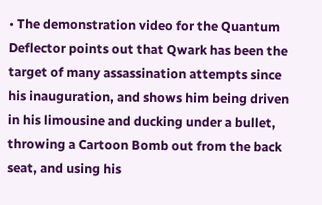• The demonstration video for the Quantum Deflector points out that Qwark has been the target of many assassination attempts since his inauguration, and shows him being driven in his limousine and ducking under a bullet, throwing a Cartoon Bomb out from the back seat, and using his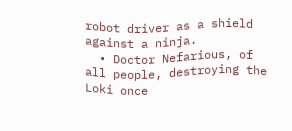robot driver as a shield against a ninja.
  • Doctor Nefarious, of all people, destroying the Loki once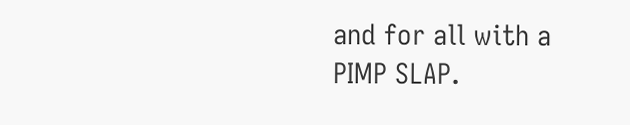and for all with a PIMP SLAP.